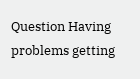Question Having problems getting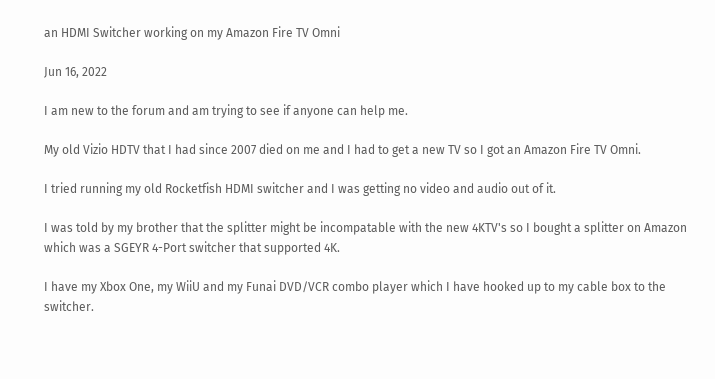an HDMI Switcher working on my Amazon Fire TV Omni

Jun 16, 2022

I am new to the forum and am trying to see if anyone can help me.

My old Vizio HDTV that I had since 2007 died on me and I had to get a new TV so I got an Amazon Fire TV Omni.

I tried running my old Rocketfish HDMI switcher and I was getting no video and audio out of it.

I was told by my brother that the splitter might be incompatable with the new 4KTV's so I bought a splitter on Amazon which was a SGEYR 4-Port switcher that supported 4K.

I have my Xbox One, my WiiU and my Funai DVD/VCR combo player which I have hooked up to my cable box to the switcher.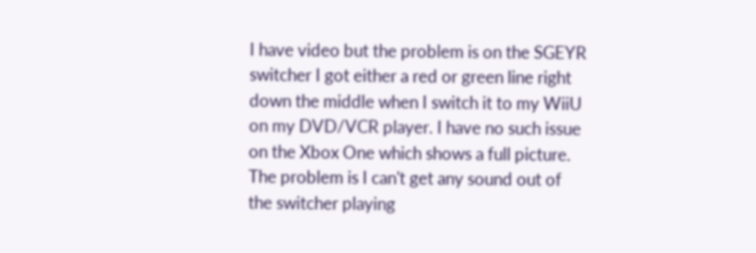I have video but the problem is on the SGEYR switcher I got either a red or green line right down the middle when I switch it to my WiiU on my DVD/VCR player. I have no such issue on the Xbox One which shows a full picture. The problem is I can't get any sound out of the switcher playing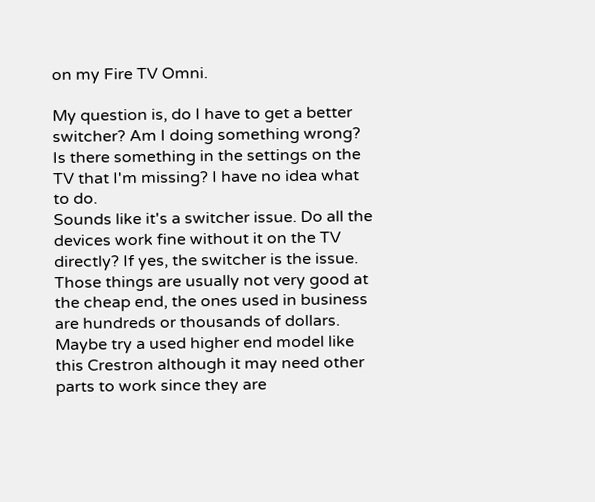on my Fire TV Omni.

My question is, do I have to get a better switcher? Am I doing something wrong? Is there something in the settings on the TV that I'm missing? I have no idea what to do.
Sounds like it's a switcher issue. Do all the devices work fine without it on the TV directly? If yes, the switcher is the issue. Those things are usually not very good at the cheap end, the ones used in business are hundreds or thousands of dollars. Maybe try a used higher end model like this Crestron although it may need other parts to work since they are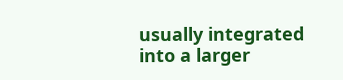usually integrated into a larger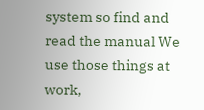system so find and read the manual We use those things at work,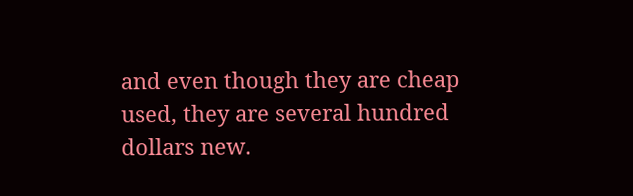and even though they are cheap used, they are several hundred dollars new.